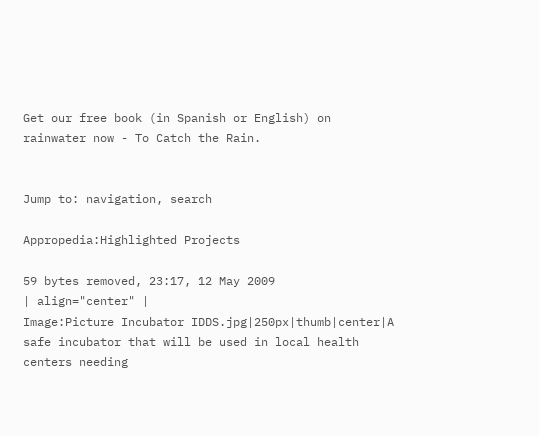Get our free book (in Spanish or English) on rainwater now - To Catch the Rain.


Jump to: navigation, search

Appropedia:Highlighted Projects

59 bytes removed, 23:17, 12 May 2009
| align="center" |
Image:Picture Incubator IDDS.jpg|250px|thumb|center|A safe incubator that will be used in local health centers needing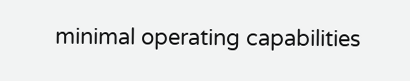minimal operating capabilities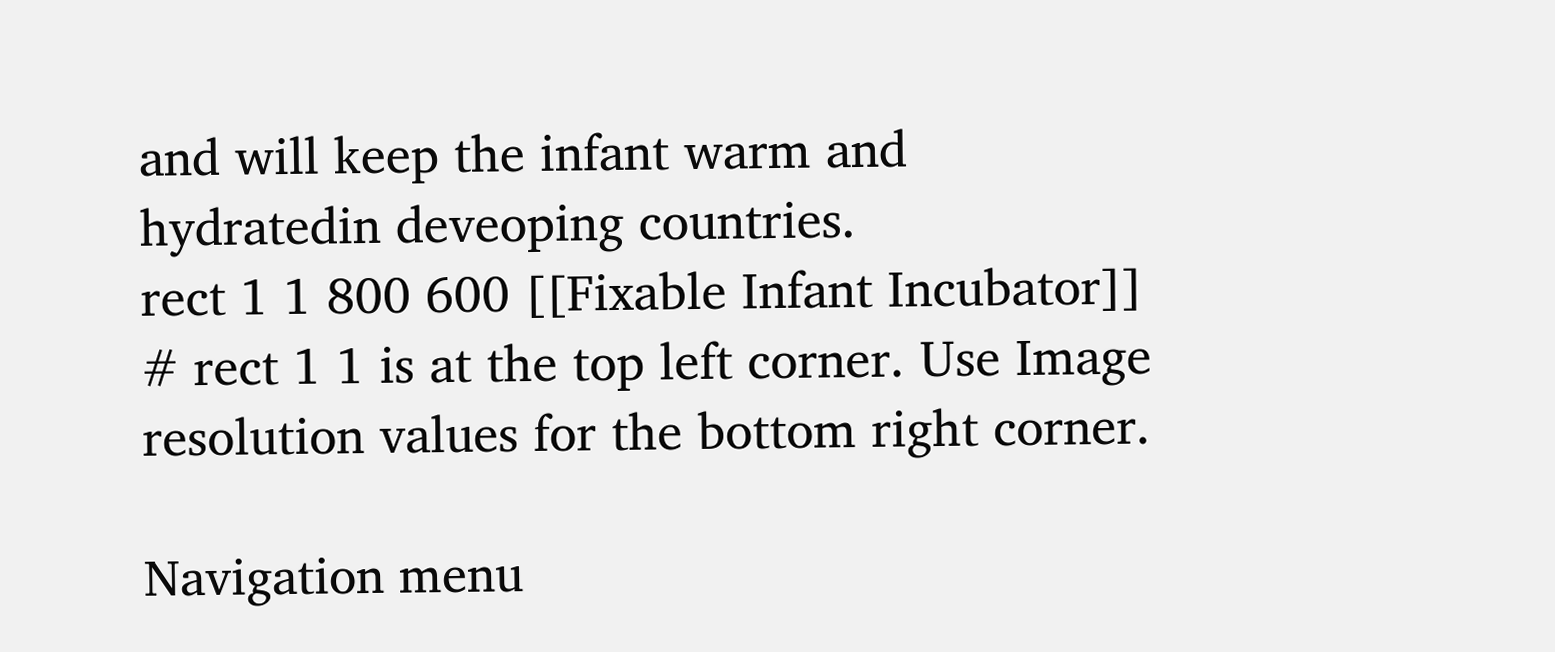and will keep the infant warm and hydratedin deveoping countries.
rect 1 1 800 600 [[Fixable Infant Incubator]]
# rect 1 1 is at the top left corner. Use Image resolution values for the bottom right corner.

Navigation menu